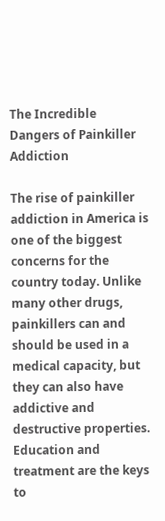The Incredible Dangers of Painkiller Addiction

The rise of painkiller addiction in America is one of the biggest concerns for the country today. Unlike many other drugs, painkillers can and should be used in a medical capacity, but they can also have addictive and destructive properties. Education and treatment are the keys to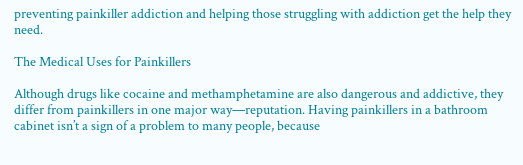preventing painkiller addiction and helping those struggling with addiction get the help they need.

The Medical Uses for Painkillers

Although drugs like cocaine and methamphetamine are also dangerous and addictive, they differ from painkillers in one major way—reputation. Having painkillers in a bathroom cabinet isn’t a sign of a problem to many people, because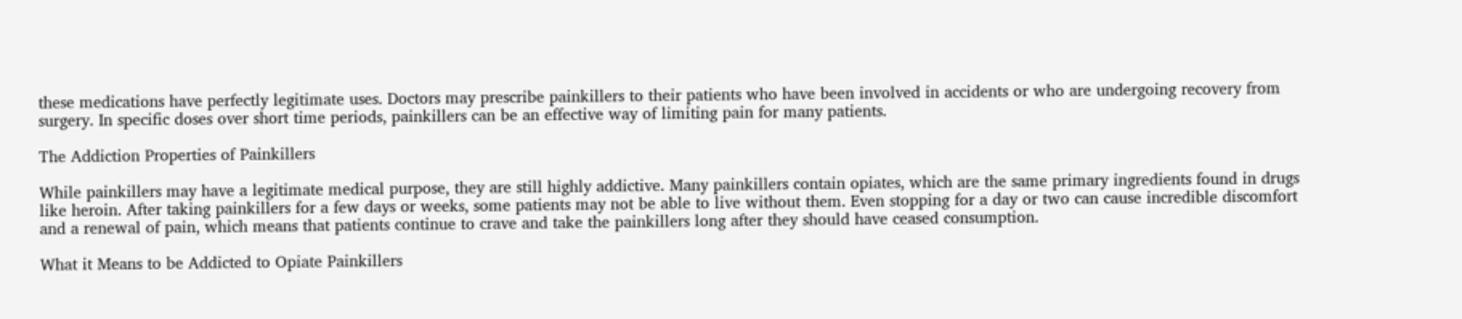these medications have perfectly legitimate uses. Doctors may prescribe painkillers to their patients who have been involved in accidents or who are undergoing recovery from surgery. In specific doses over short time periods, painkillers can be an effective way of limiting pain for many patients.

The Addiction Properties of Painkillers

While painkillers may have a legitimate medical purpose, they are still highly addictive. Many painkillers contain opiates, which are the same primary ingredients found in drugs like heroin. After taking painkillers for a few days or weeks, some patients may not be able to live without them. Even stopping for a day or two can cause incredible discomfort and a renewal of pain, which means that patients continue to crave and take the painkillers long after they should have ceased consumption.

What it Means to be Addicted to Opiate Painkillers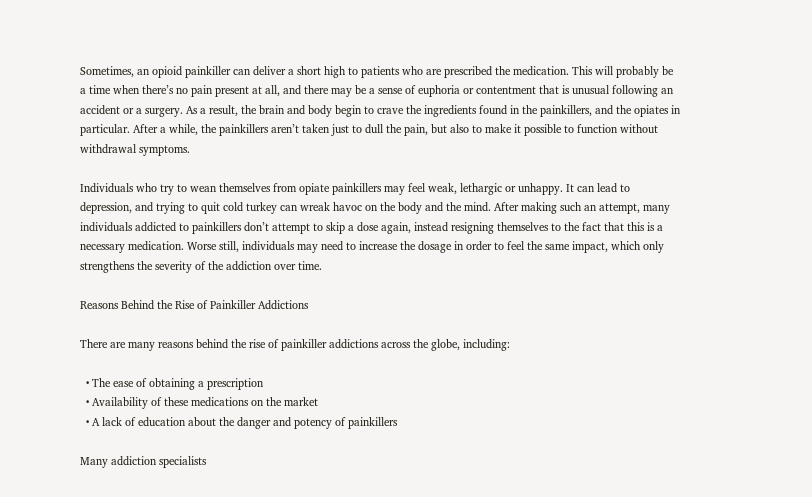Sometimes, an opioid painkiller can deliver a short high to patients who are prescribed the medication. This will probably be a time when there’s no pain present at all, and there may be a sense of euphoria or contentment that is unusual following an accident or a surgery. As a result, the brain and body begin to crave the ingredients found in the painkillers, and the opiates in particular. After a while, the painkillers aren’t taken just to dull the pain, but also to make it possible to function without withdrawal symptoms.

Individuals who try to wean themselves from opiate painkillers may feel weak, lethargic or unhappy. It can lead to depression, and trying to quit cold turkey can wreak havoc on the body and the mind. After making such an attempt, many individuals addicted to painkillers don’t attempt to skip a dose again, instead resigning themselves to the fact that this is a necessary medication. Worse still, individuals may need to increase the dosage in order to feel the same impact, which only strengthens the severity of the addiction over time.

Reasons Behind the Rise of Painkiller Addictions

There are many reasons behind the rise of painkiller addictions across the globe, including:

  • The ease of obtaining a prescription
  • Availability of these medications on the market
  • A lack of education about the danger and potency of painkillers

Many addiction specialists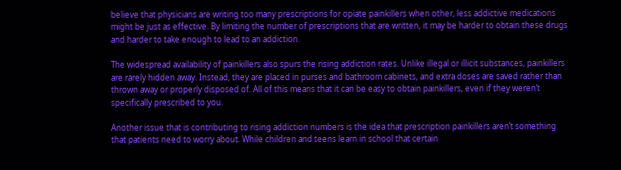believe that physicians are writing too many prescriptions for opiate painkillers when other, less addictive medications might be just as effective. By limiting the number of prescriptions that are written, it may be harder to obtain these drugs and harder to take enough to lead to an addiction.

The widespread availability of painkillers also spurs the rising addiction rates. Unlike illegal or illicit substances, painkillers are rarely hidden away. Instead, they are placed in purses and bathroom cabinets, and extra doses are saved rather than thrown away or properly disposed of. All of this means that it can be easy to obtain painkillers, even if they weren’t specifically prescribed to you.

Another issue that is contributing to rising addiction numbers is the idea that prescription painkillers aren’t something that patients need to worry about. While children and teens learn in school that certain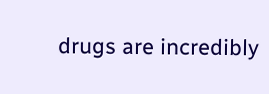drugs are incredibly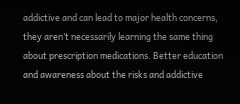addictive and can lead to major health concerns, they aren’t necessarily learning the same thing about prescription medications. Better education and awareness about the risks and addictive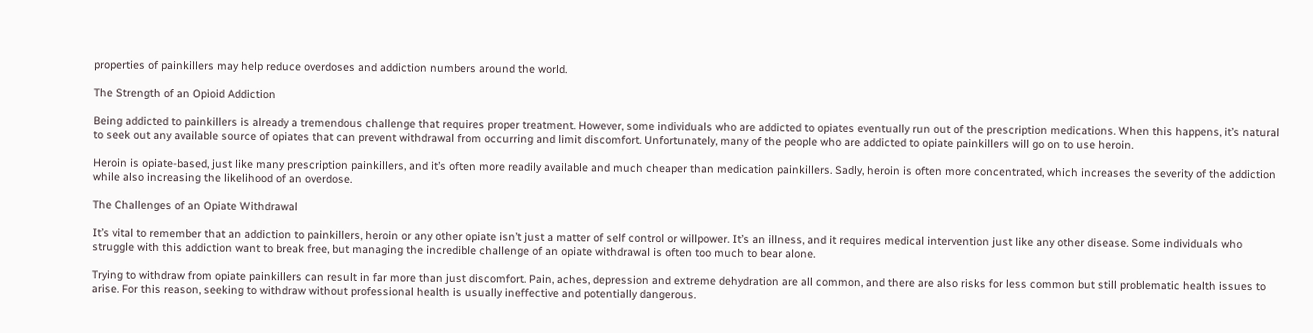properties of painkillers may help reduce overdoses and addiction numbers around the world.

The Strength of an Opioid Addiction

Being addicted to painkillers is already a tremendous challenge that requires proper treatment. However, some individuals who are addicted to opiates eventually run out of the prescription medications. When this happens, it’s natural to seek out any available source of opiates that can prevent withdrawal from occurring and limit discomfort. Unfortunately, many of the people who are addicted to opiate painkillers will go on to use heroin.

Heroin is opiate-based, just like many prescription painkillers, and it’s often more readily available and much cheaper than medication painkillers. Sadly, heroin is often more concentrated, which increases the severity of the addiction while also increasing the likelihood of an overdose.

The Challenges of an Opiate Withdrawal

It’s vital to remember that an addiction to painkillers, heroin or any other opiate isn’t just a matter of self control or willpower. It’s an illness, and it requires medical intervention just like any other disease. Some individuals who struggle with this addiction want to break free, but managing the incredible challenge of an opiate withdrawal is often too much to bear alone.

Trying to withdraw from opiate painkillers can result in far more than just discomfort. Pain, aches, depression and extreme dehydration are all common, and there are also risks for less common but still problematic health issues to arise. For this reason, seeking to withdraw without professional health is usually ineffective and potentially dangerous.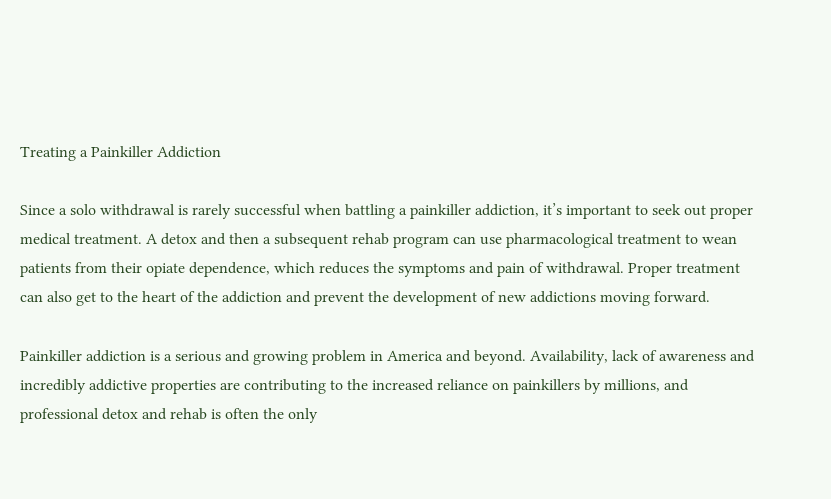Treating a Painkiller Addiction

Since a solo withdrawal is rarely successful when battling a painkiller addiction, it’s important to seek out proper medical treatment. A detox and then a subsequent rehab program can use pharmacological treatment to wean patients from their opiate dependence, which reduces the symptoms and pain of withdrawal. Proper treatment can also get to the heart of the addiction and prevent the development of new addictions moving forward.

Painkiller addiction is a serious and growing problem in America and beyond. Availability, lack of awareness and incredibly addictive properties are contributing to the increased reliance on painkillers by millions, and professional detox and rehab is often the only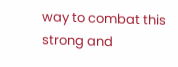way to combat this strong and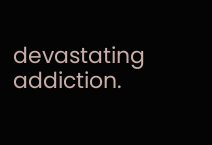devastating addiction.